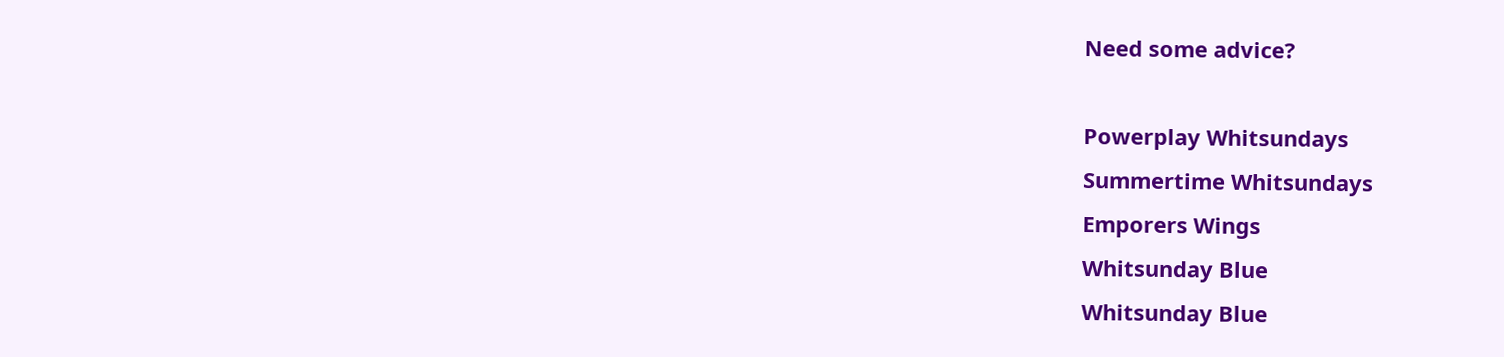Need some advice?

Powerplay Whitsundays
Summertime Whitsundays
Emporers Wings
Whitsunday Blue
Whitsunday Blue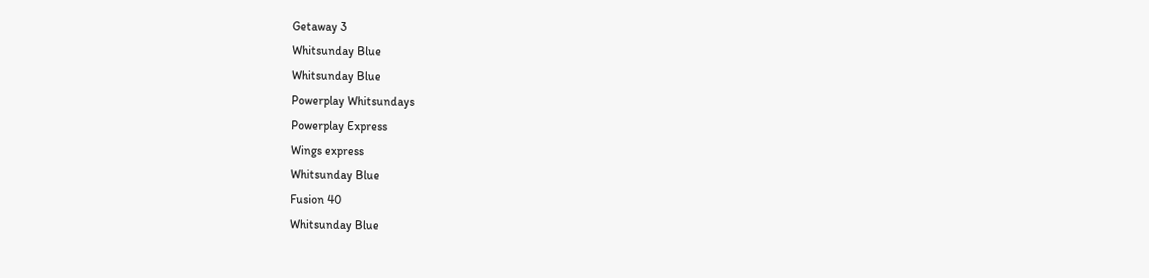Getaway 3
Whitsunday Blue
Whitsunday Blue
Powerplay Whitsundays
Powerplay Express
Wings express
Whitsunday Blue
Fusion 40
Whitsunday Blue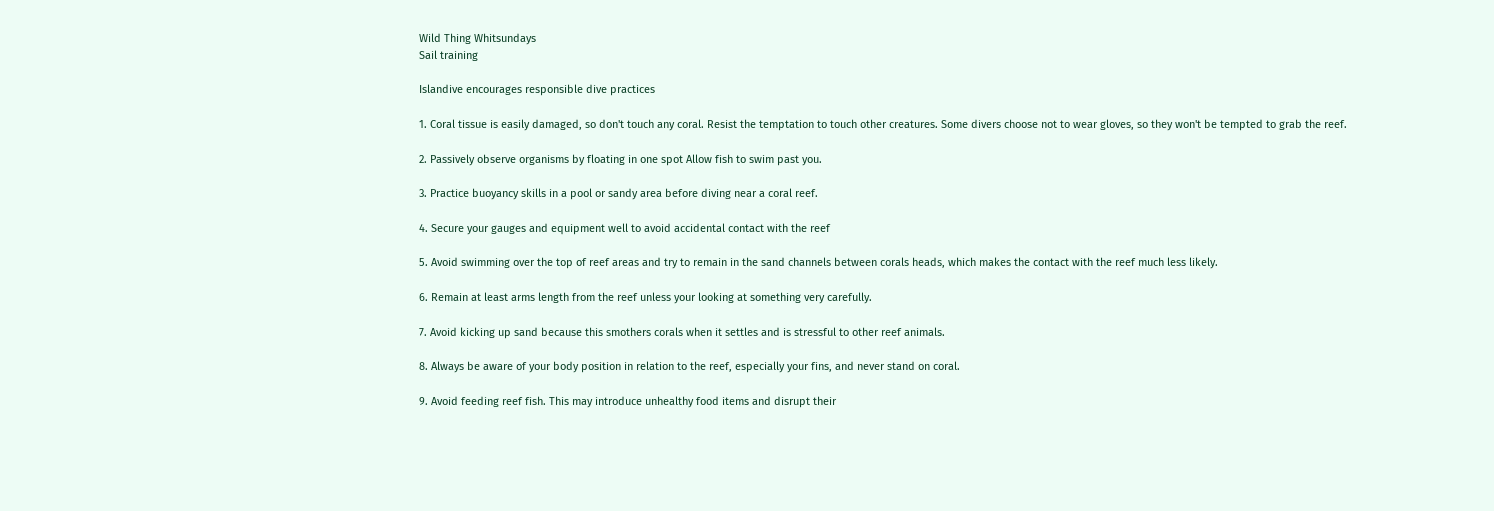Wild Thing Whitsundays
Sail training

Islandive encourages responsible dive practices

1. Coral tissue is easily damaged, so don't touch any coral. Resist the temptation to touch other creatures. Some divers choose not to wear gloves, so they won't be tempted to grab the reef.

2. Passively observe organisms by floating in one spot Allow fish to swim past you.

3. Practice buoyancy skills in a pool or sandy area before diving near a coral reef.

4. Secure your gauges and equipment well to avoid accidental contact with the reef

5. Avoid swimming over the top of reef areas and try to remain in the sand channels between corals heads, which makes the contact with the reef much less likely.

6. Remain at least arms length from the reef unless your looking at something very carefully.

7. Avoid kicking up sand because this smothers corals when it settles and is stressful to other reef animals.

8. Always be aware of your body position in relation to the reef, especially your fins, and never stand on coral.

9. Avoid feeding reef fish. This may introduce unhealthy food items and disrupt their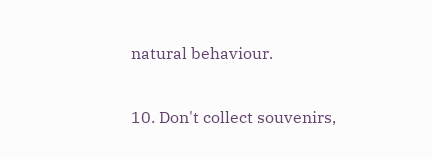natural behaviour.

10. Don't collect souvenirs,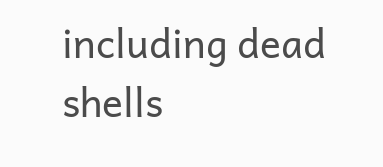including dead shells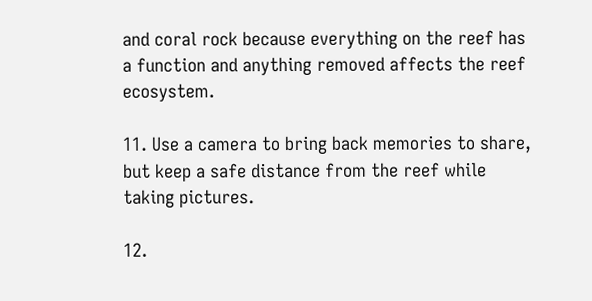and coral rock because everything on the reef has a function and anything removed affects the reef ecosystem.

11. Use a camera to bring back memories to share, but keep a safe distance from the reef while taking pictures.

12.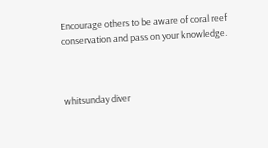Encourage others to be aware of coral reef conservation and pass on your knowledge.



whitsunday diver